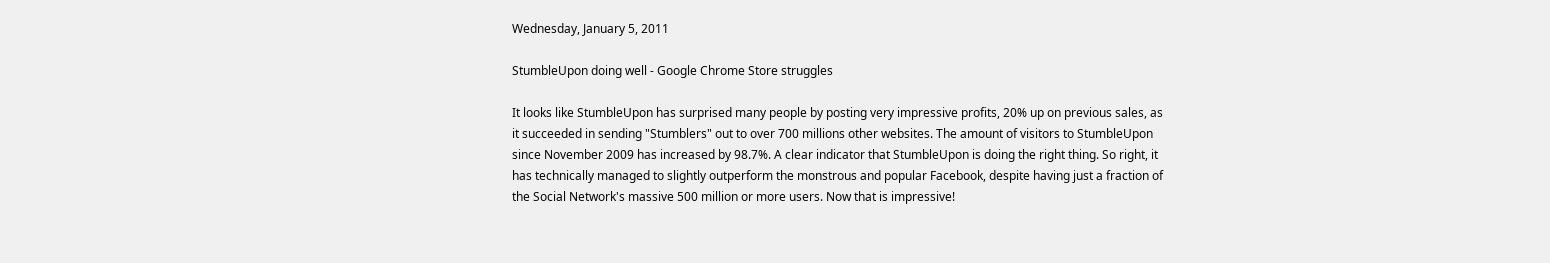Wednesday, January 5, 2011

StumbleUpon doing well - Google Chrome Store struggles

It looks like StumbleUpon has surprised many people by posting very impressive profits, 20% up on previous sales, as it succeeded in sending "Stumblers" out to over 700 millions other websites. The amount of visitors to StumbleUpon since November 2009 has increased by 98.7%. A clear indicator that StumbleUpon is doing the right thing. So right, it has technically managed to slightly outperform the monstrous and popular Facebook, despite having just a fraction of the Social Network's massive 500 million or more users. Now that is impressive!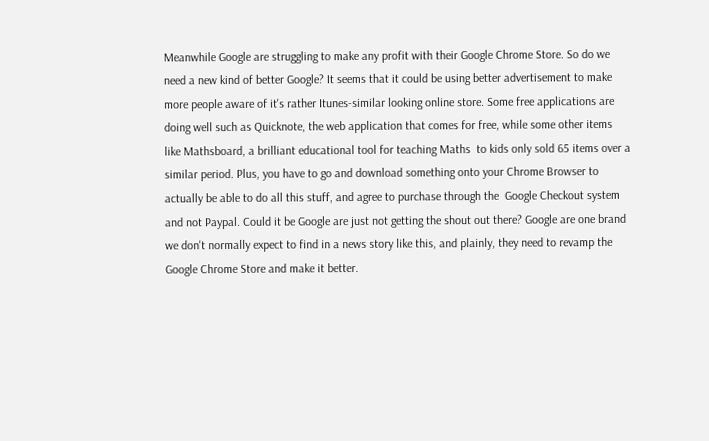Meanwhile Google are struggling to make any profit with their Google Chrome Store. So do we need a new kind of better Google? It seems that it could be using better advertisement to make more people aware of it's rather Itunes-similar looking online store. Some free applications are doing well such as Quicknote, the web application that comes for free, while some other items like Mathsboard, a brilliant educational tool for teaching Maths  to kids only sold 65 items over a similar period. Plus, you have to go and download something onto your Chrome Browser to actually be able to do all this stuff, and agree to purchase through the  Google Checkout system and not Paypal. Could it be Google are just not getting the shout out there? Google are one brand we don't normally expect to find in a news story like this, and plainly, they need to revamp the Google Chrome Store and make it better.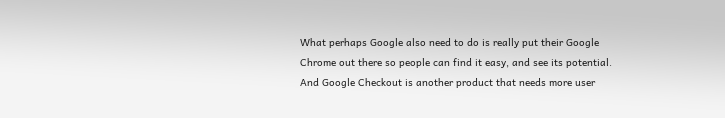What perhaps Google also need to do is really put their Google Chrome out there so people can find it easy, and see its potential. And Google Checkout is another product that needs more user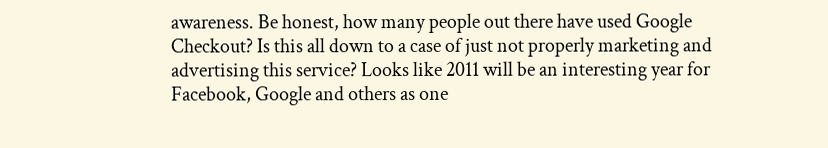awareness. Be honest, how many people out there have used Google Checkout? Is this all down to a case of just not properly marketing and advertising this service? Looks like 2011 will be an interesting year for Facebook, Google and others as one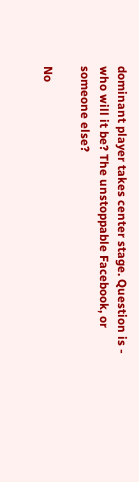dominant player takes center stage. Question is - who will it be? The unstoppable Facebook, or someone else?

No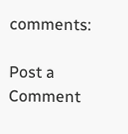comments:

Post a Comment